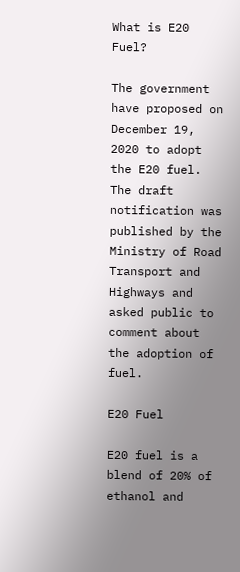What is E20 Fuel?

The government have proposed on December 19, 2020 to adopt the E20 fuel. The draft notification was published by the Ministry of Road Transport and Highways and asked public to comment about the adoption of fuel.

E20 Fuel

E20 fuel is a blend of 20% of ethanol and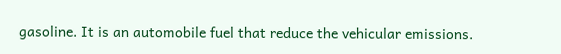gasoline. It is an automobile fuel that reduce the vehicular emissions.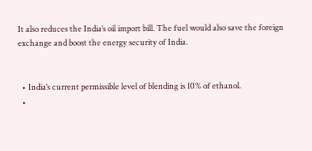It also reduces the India’s oil import bill. The fuel would also save the foreign exchange and boost the energy security of India.


  • India’s current permissible level of blending is 10% of ethanol.
  •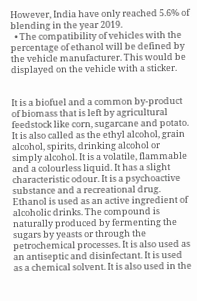However, India have only reached 5.6% of blending in the year 2019.
  • The compatibility of vehicles with the percentage of ethanol will be defined by the vehicle manufacturer. This would be displayed on the vehicle with a sticker.


It is a biofuel and a common by-product of biomass that is left by agricultural feedstock like corn, sugarcane and potato. It is also called as the ethyl alcohol, grain alcohol, spirits, drinking alcohol or simply alcohol. It is a volatile, flammable and a colourless liquid. It has a slight characteristic odour. It is a psychoactive substance and a recreational drug. Ethanol is used as an active ingredient of alcoholic drinks. The compound is naturally produced by fermenting the sugars by yeasts or through the petrochemical processes. It is also used as an antiseptic and disinfectant. It is used as a chemical solvent. It is also used in the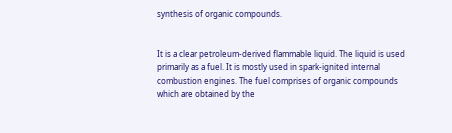synthesis of organic compounds.


It is a clear petroleum-derived flammable liquid. The liquid is used primarily as a fuel. It is mostly used in spark-ignited internal combustion engines. The fuel comprises of organic compounds which are obtained by the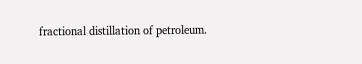fractional distillation of petroleum.